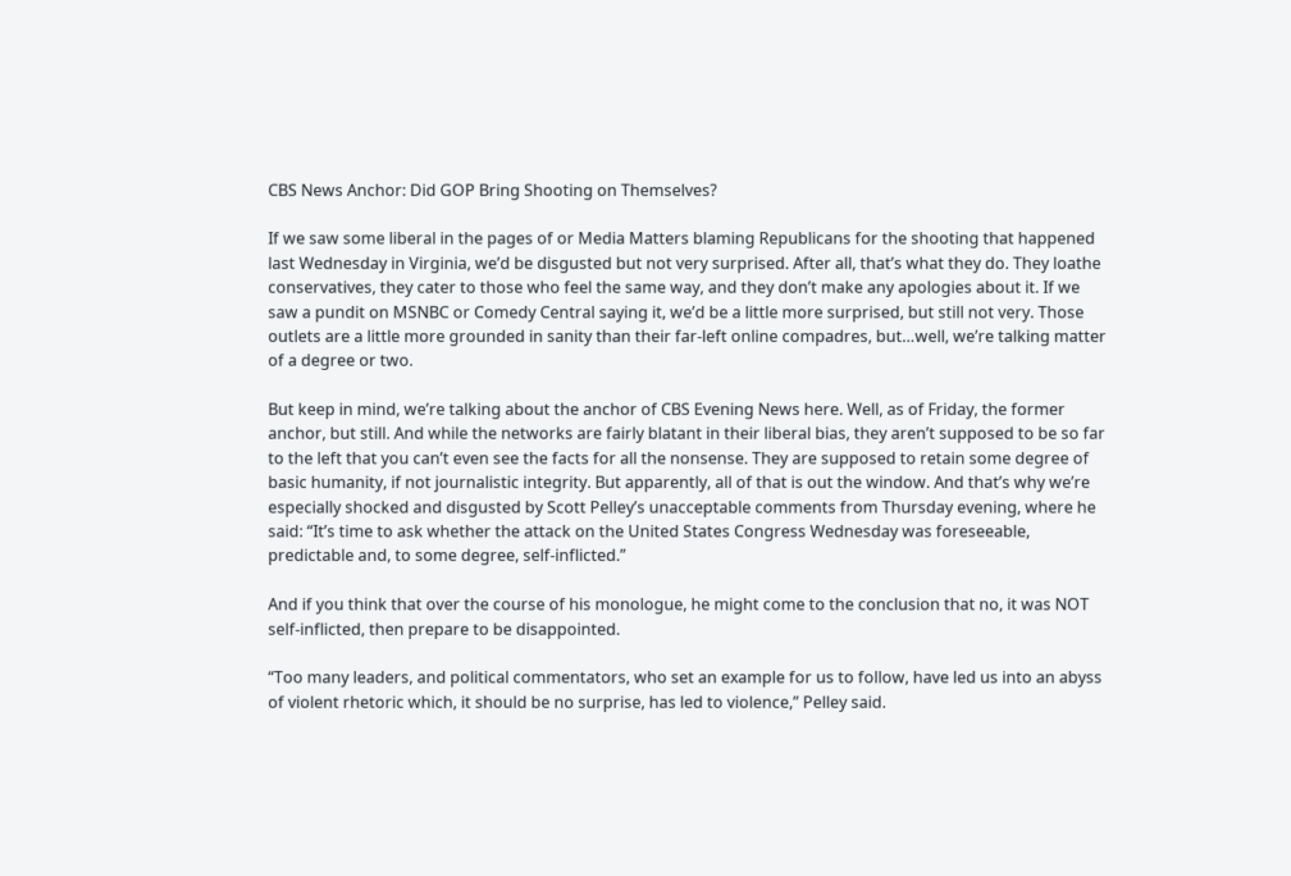CBS News Anchor: Did GOP Bring Shooting on Themselves?

If we saw some liberal in the pages of or Media Matters blaming Republicans for the shooting that happened last Wednesday in Virginia, we’d be disgusted but not very surprised. After all, that’s what they do. They loathe conservatives, they cater to those who feel the same way, and they don’t make any apologies about it. If we saw a pundit on MSNBC or Comedy Central saying it, we’d be a little more surprised, but still not very. Those outlets are a little more grounded in sanity than their far-left online compadres, but…well, we’re talking matter of a degree or two.

But keep in mind, we’re talking about the anchor of CBS Evening News here. Well, as of Friday, the former anchor, but still. And while the networks are fairly blatant in their liberal bias, they aren’t supposed to be so far to the left that you can’t even see the facts for all the nonsense. They are supposed to retain some degree of basic humanity, if not journalistic integrity. But apparently, all of that is out the window. And that’s why we’re especially shocked and disgusted by Scott Pelley’s unacceptable comments from Thursday evening, where he said: “It’s time to ask whether the attack on the United States Congress Wednesday was foreseeable, predictable and, to some degree, self-inflicted.”

And if you think that over the course of his monologue, he might come to the conclusion that no, it was NOT self-inflicted, then prepare to be disappointed.

“Too many leaders, and political commentators, who set an example for us to follow, have led us into an abyss of violent rhetoric which, it should be no surprise, has led to violence,” Pelley said.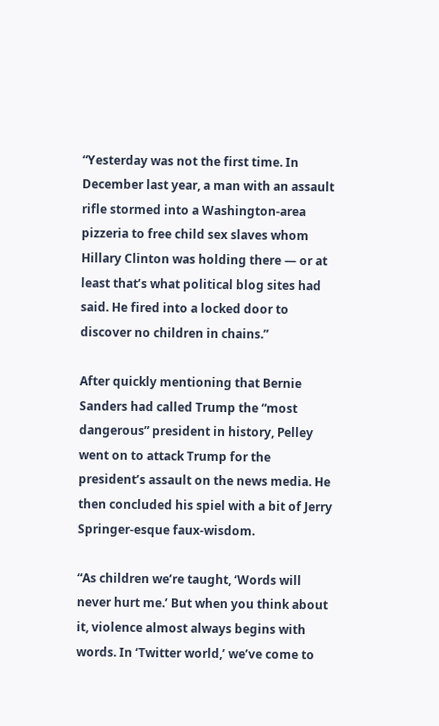“Yesterday was not the first time. In December last year, a man with an assault rifle stormed into a Washington-area pizzeria to free child sex slaves whom Hillary Clinton was holding there — or at least that’s what political blog sites had said. He fired into a locked door to discover no children in chains.”

After quickly mentioning that Bernie Sanders had called Trump the “most dangerous” president in history, Pelley went on to attack Trump for the president’s assault on the news media. He then concluded his spiel with a bit of Jerry Springer-esque faux-wisdom.

“As children we’re taught, ‘Words will never hurt me.’ But when you think about it, violence almost always begins with words. In ‘Twitter world,’ we’ve come to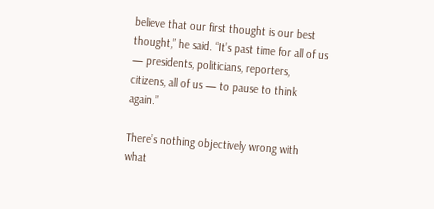believe that our first thought is our best thought,” he said. “It’s past time for all of us — presidents, politicians, reporters, citizens, all of us — to pause to think again.”

There’s nothing objectively wrong with what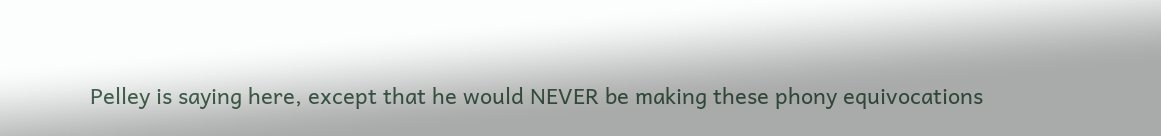Pelley is saying here, except that he would NEVER be making these phony equivocations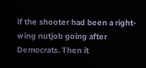if the shooter had been a right-wing nutjob going after Democrats. Then it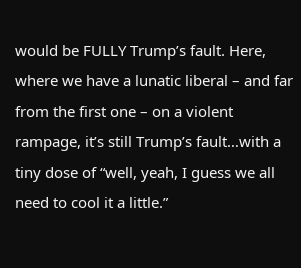would be FULLY Trump’s fault. Here, where we have a lunatic liberal – and far from the first one – on a violent rampage, it’s still Trump’s fault…with a tiny dose of “well, yeah, I guess we all need to cool it a little.”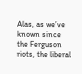Alas, as we’ve known since the Ferguson riots, the liberal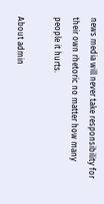news media will never take responsibility for their own rhetoric no matter how many people it hurts.

About admin